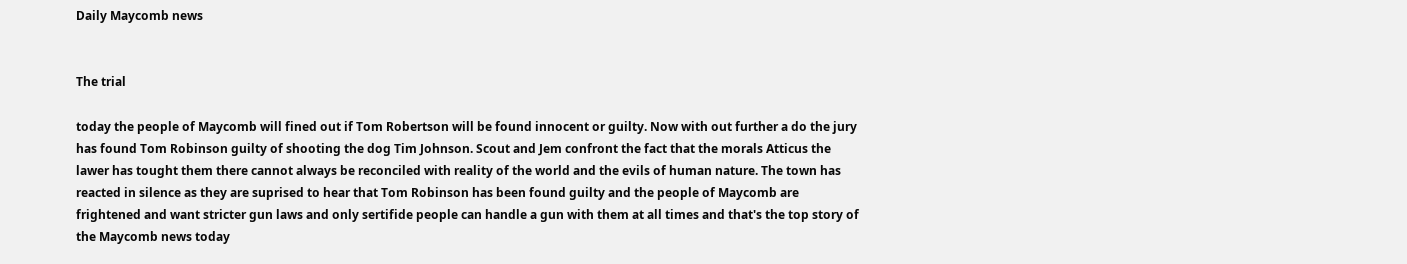Daily Maycomb news


The trial

today the people of Maycomb will fined out if Tom Robertson will be found innocent or guilty. Now with out further a do the jury has found Tom Robinson guilty of shooting the dog Tim Johnson. Scout and Jem confront the fact that the morals Atticus the lawer has tought them there cannot always be reconciled with reality of the world and the evils of human nature. The town has reacted in silence as they are suprised to hear that Tom Robinson has been found guilty and the people of Maycomb are frightened and want stricter gun laws and only sertifide people can handle a gun with them at all times and that's the top story of the Maycomb news today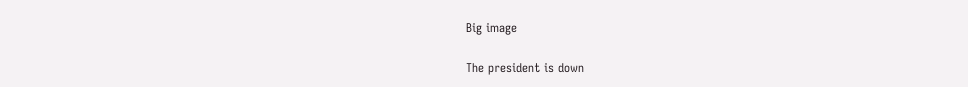Big image

The president is down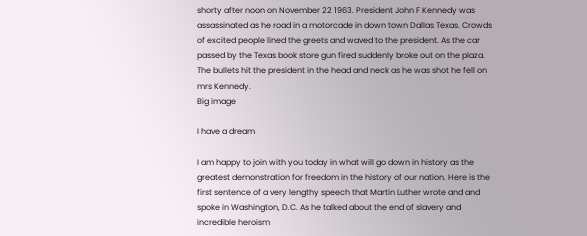shorty after noon on November 22 1963. President John F Kennedy was assassinated as he road in a motorcade in down town Dallas Texas. Crowds of excited people lined the greets and waved to the president. As the car passed by the Texas book store gun fired suddenly broke out on the plaza. The bullets hit the president in the head and neck as he was shot he fell on mrs Kennedy.
Big image

I have a dream

I am happy to join with you today in what will go down in history as the greatest demonstration for freedom in the history of our nation. Here is the first sentence of a very lengthy speech that Martin Luther wrote and and spoke in Washington, D.C. As he talked about the end of slavery and incredible heroism